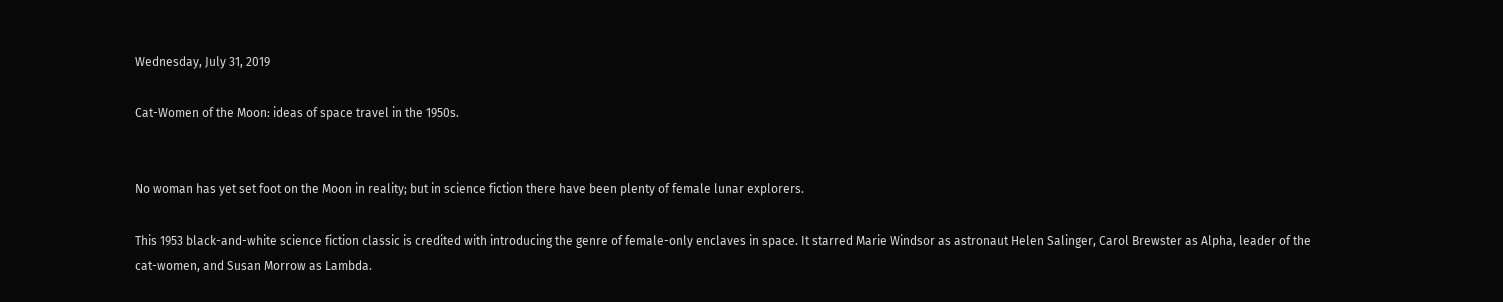Wednesday, July 31, 2019

Cat-Women of the Moon: ideas of space travel in the 1950s.


No woman has yet set foot on the Moon in reality; but in science fiction there have been plenty of female lunar explorers.

This 1953 black-and-white science fiction classic is credited with introducing the genre of female-only enclaves in space. It starred Marie Windsor as astronaut Helen Salinger, Carol Brewster as Alpha, leader of the cat-women, and Susan Morrow as Lambda.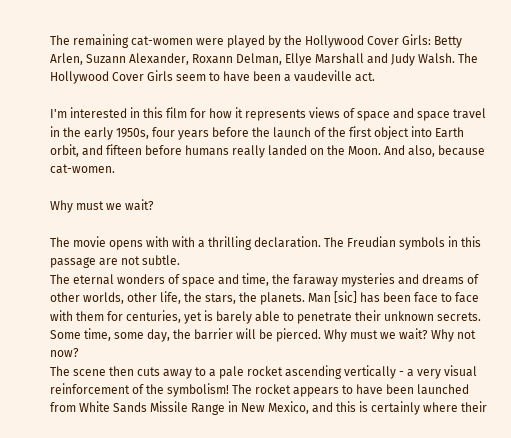The remaining cat-women were played by the Hollywood Cover Girls: Betty Arlen, Suzann Alexander, Roxann Delman, Ellye Marshall and Judy Walsh. The Hollywood Cover Girls seem to have been a vaudeville act.

I'm interested in this film for how it represents views of space and space travel in the early 1950s, four years before the launch of the first object into Earth orbit, and fifteen before humans really landed on the Moon. And also, because cat-women.

Why must we wait?

The movie opens with with a thrilling declaration. The Freudian symbols in this passage are not subtle.
The eternal wonders of space and time, the faraway mysteries and dreams of other worlds, other life, the stars, the planets. Man [sic] has been face to face with them for centuries, yet is barely able to penetrate their unknown secrets. Some time, some day, the barrier will be pierced. Why must we wait? Why not now?
The scene then cuts away to a pale rocket ascending vertically - a very visual reinforcement of the symbolism! The rocket appears to have been launched from White Sands Missile Range in New Mexico, and this is certainly where their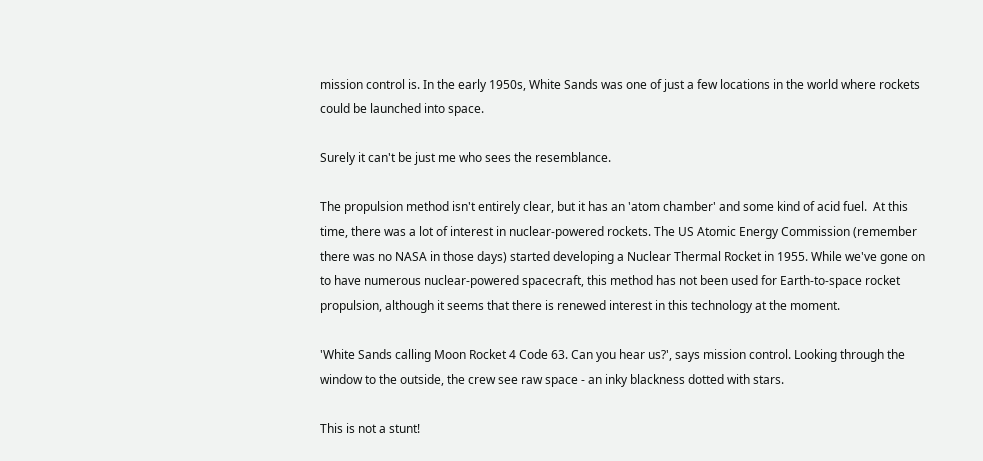mission control is. In the early 1950s, White Sands was one of just a few locations in the world where rockets could be launched into space.

Surely it can't be just me who sees the resemblance.

The propulsion method isn't entirely clear, but it has an 'atom chamber' and some kind of acid fuel.  At this time, there was a lot of interest in nuclear-powered rockets. The US Atomic Energy Commission (remember there was no NASA in those days) started developing a Nuclear Thermal Rocket in 1955. While we've gone on to have numerous nuclear-powered spacecraft, this method has not been used for Earth-to-space rocket propulsion, although it seems that there is renewed interest in this technology at the moment.

'White Sands calling Moon Rocket 4 Code 63. Can you hear us?', says mission control. Looking through the window to the outside, the crew see raw space - an inky blackness dotted with stars.

This is not a stunt!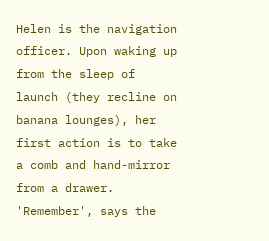Helen is the navigation officer. Upon waking up from the sleep of launch (they recline on banana lounges), her first action is to take a comb and hand-mirror from a drawer. 'Remember', says the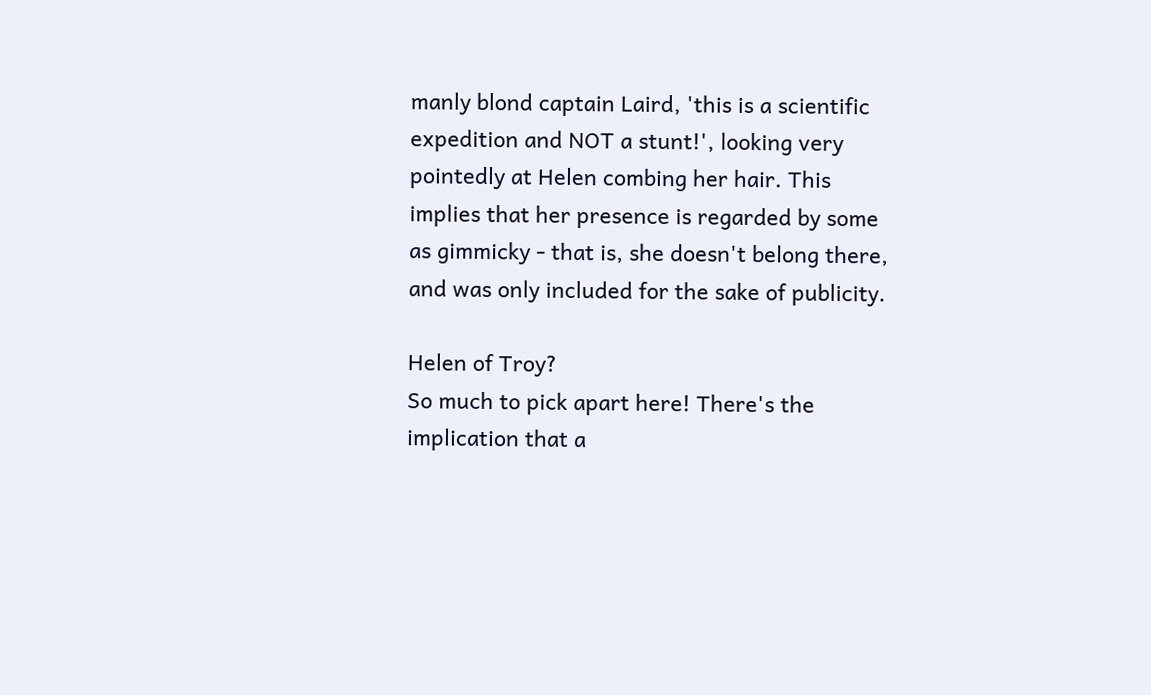manly blond captain Laird, 'this is a scientific expedition and NOT a stunt!', looking very pointedly at Helen combing her hair. This implies that her presence is regarded by some as gimmicky - that is, she doesn't belong there, and was only included for the sake of publicity.

Helen of Troy?
So much to pick apart here! There's the implication that a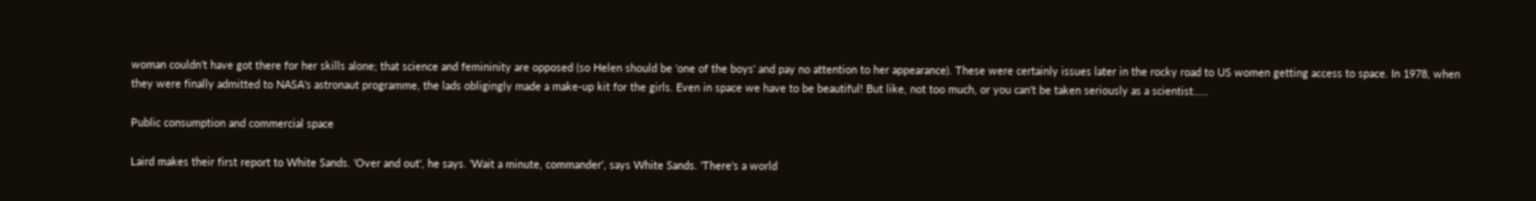woman couldn't have got there for her skills alone; that science and femininity are opposed (so Helen should be 'one of the boys' and pay no attention to her appearance). These were certainly issues later in the rocky road to US women getting access to space. In 1978, when they were finally admitted to NASA's astronaut programme, the lads obligingly made a make-up kit for the girls. Even in space we have to be beautiful! But like, not too much, or you can't be taken seriously as a scientist.....

Public consumption and commercial space

Laird makes their first report to White Sands. 'Over and out', he says. 'Wait a minute, commander', says White Sands. 'There's a world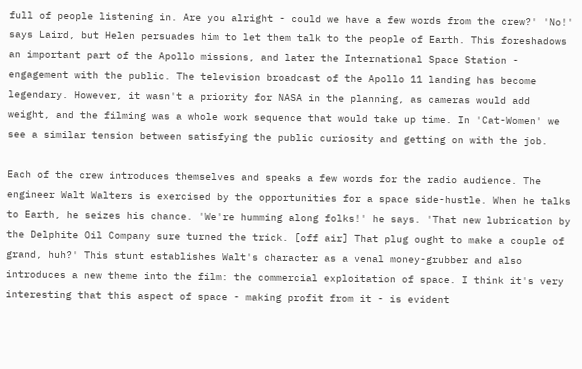full of people listening in. Are you alright - could we have a few words from the crew?' 'No!' says Laird, but Helen persuades him to let them talk to the people of Earth. This foreshadows an important part of the Apollo missions, and later the International Space Station - engagement with the public. The television broadcast of the Apollo 11 landing has become legendary. However, it wasn't a priority for NASA in the planning, as cameras would add weight, and the filming was a whole work sequence that would take up time. In 'Cat-Women' we see a similar tension between satisfying the public curiosity and getting on with the job.

Each of the crew introduces themselves and speaks a few words for the radio audience. The engineer Walt Walters is exercised by the opportunities for a space side-hustle. When he talks to Earth, he seizes his chance. 'We're humming along folks!' he says. 'That new lubrication by the Delphite Oil Company sure turned the trick. [off air] That plug ought to make a couple of grand, huh?' This stunt establishes Walt's character as a venal money-grubber and also introduces a new theme into the film: the commercial exploitation of space. I think it's very interesting that this aspect of space - making profit from it - is evident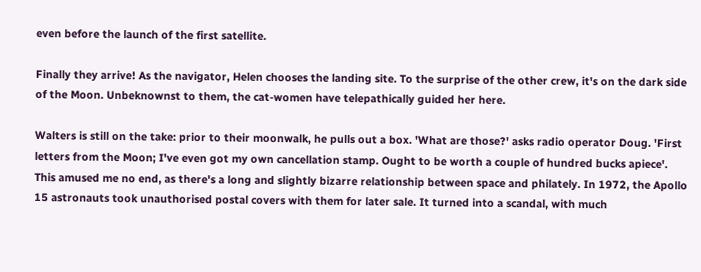even before the launch of the first satellite.

Finally they arrive! As the navigator, Helen chooses the landing site. To the surprise of the other crew, it's on the dark side of the Moon. Unbeknownst to them, the cat-women have telepathically guided her here.

Walters is still on the take: prior to their moonwalk, he pulls out a box. 'What are those?' asks radio operator Doug. 'First letters from the Moon; I've even got my own cancellation stamp. Ought to be worth a couple of hundred bucks apiece'. This amused me no end, as there's a long and slightly bizarre relationship between space and philately. In 1972, the Apollo 15 astronauts took unauthorised postal covers with them for later sale. It turned into a scandal, with much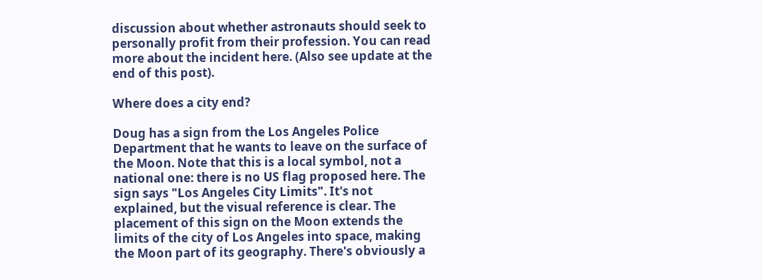discussion about whether astronauts should seek to personally profit from their profession. You can read more about the incident here. (Also see update at the end of this post).

Where does a city end?

Doug has a sign from the Los Angeles Police Department that he wants to leave on the surface of the Moon. Note that this is a local symbol, not a national one: there is no US flag proposed here. The sign says "Los Angeles City Limits". It's not explained, but the visual reference is clear. The placement of this sign on the Moon extends the limits of the city of Los Angeles into space, making the Moon part of its geography. There's obviously a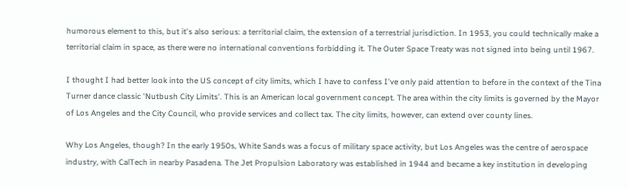humorous element to this, but it's also serious: a territorial claim, the extension of a terrestrial jurisdiction. In 1953, you could technically make a territorial claim in space, as there were no international conventions forbidding it. The Outer Space Treaty was not signed into being until 1967.

I thought I had better look into the US concept of city limits, which I have to confess I've only paid attention to before in the context of the Tina Turner dance classic 'Nutbush City Limits'. This is an American local government concept. The area within the city limits is governed by the Mayor of Los Angeles and the City Council, who provide services and collect tax. The city limits, however, can extend over county lines.

Why Los Angeles, though? In the early 1950s, White Sands was a focus of military space activity, but Los Angeles was the centre of aerospace industry, with CalTech in nearby Pasadena. The Jet Propulsion Laboratory was established in 1944 and became a key institution in developing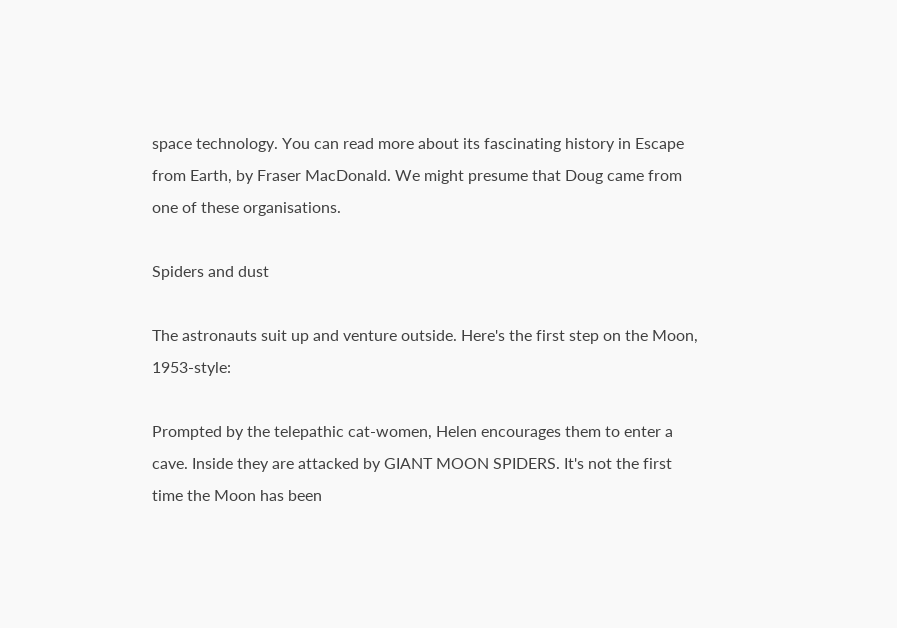space technology. You can read more about its fascinating history in Escape from Earth, by Fraser MacDonald. We might presume that Doug came from one of these organisations.

Spiders and dust

The astronauts suit up and venture outside. Here's the first step on the Moon, 1953-style:

Prompted by the telepathic cat-women, Helen encourages them to enter a cave. Inside they are attacked by GIANT MOON SPIDERS. It's not the first time the Moon has been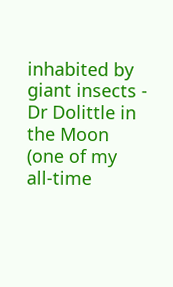inhabited by giant insects - Dr Dolittle in the Moon (one of my all-time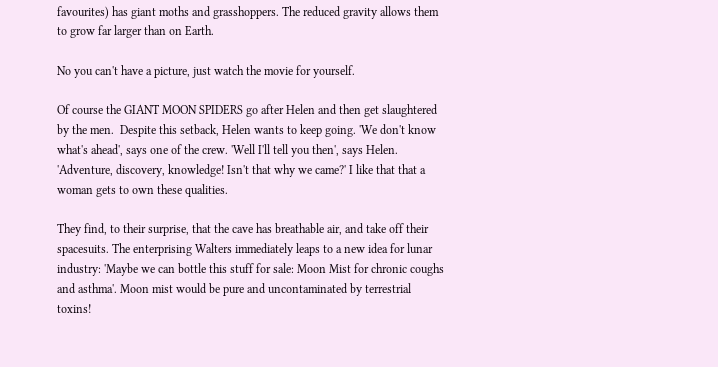favourites) has giant moths and grasshoppers. The reduced gravity allows them to grow far larger than on Earth.

No you can't have a picture, just watch the movie for yourself.

Of course the GIANT MOON SPIDERS go after Helen and then get slaughtered by the men.  Despite this setback, Helen wants to keep going. 'We don't know what's ahead', says one of the crew. 'Well I'll tell you then', says Helen. 'Adventure, discovery, knowledge! Isn't that why we came?' I like that that a woman gets to own these qualities.

They find, to their surprise, that the cave has breathable air, and take off their spacesuits. The enterprising Walters immediately leaps to a new idea for lunar industry: 'Maybe we can bottle this stuff for sale: Moon Mist for chronic coughs and asthma'. Moon mist would be pure and uncontaminated by terrestrial toxins!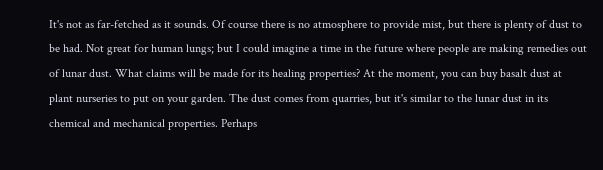It's not as far-fetched as it sounds. Of course there is no atmosphere to provide mist, but there is plenty of dust to be had. Not great for human lungs; but I could imagine a time in the future where people are making remedies out of lunar dust. What claims will be made for its healing properties? At the moment, you can buy basalt dust at plant nurseries to put on your garden. The dust comes from quarries, but it's similar to the lunar dust in its chemical and mechanical properties. Perhaps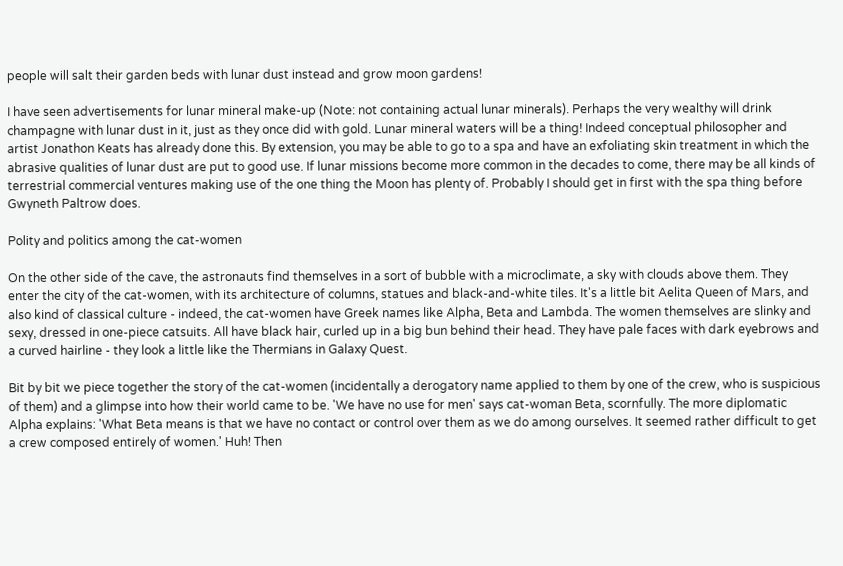people will salt their garden beds with lunar dust instead and grow moon gardens!

I have seen advertisements for lunar mineral make-up (Note: not containing actual lunar minerals). Perhaps the very wealthy will drink champagne with lunar dust in it, just as they once did with gold. Lunar mineral waters will be a thing! Indeed conceptual philosopher and artist Jonathon Keats has already done this. By extension, you may be able to go to a spa and have an exfoliating skin treatment in which the abrasive qualities of lunar dust are put to good use. If lunar missions become more common in the decades to come, there may be all kinds of terrestrial commercial ventures making use of the one thing the Moon has plenty of. Probably I should get in first with the spa thing before Gwyneth Paltrow does.

Polity and politics among the cat-women

On the other side of the cave, the astronauts find themselves in a sort of bubble with a microclimate, a sky with clouds above them. They enter the city of the cat-women, with its architecture of columns, statues and black-and-white tiles. It's a little bit Aelita Queen of Mars, and also kind of classical culture - indeed, the cat-women have Greek names like Alpha, Beta and Lambda. The women themselves are slinky and sexy, dressed in one-piece catsuits. All have black hair, curled up in a big bun behind their head. They have pale faces with dark eyebrows and a curved hairline - they look a little like the Thermians in Galaxy Quest.

Bit by bit we piece together the story of the cat-women (incidentally a derogatory name applied to them by one of the crew, who is suspicious of them) and a glimpse into how their world came to be. 'We have no use for men' says cat-woman Beta, scornfully. The more diplomatic Alpha explains: 'What Beta means is that we have no contact or control over them as we do among ourselves. It seemed rather difficult to get a crew composed entirely of women.' Huh! Then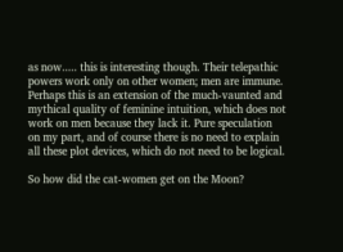as now..... this is interesting though. Their telepathic powers work only on other women; men are immune. Perhaps this is an extension of the much-vaunted and mythical quality of feminine intuition, which does not work on men because they lack it. Pure speculation on my part, and of course there is no need to explain all these plot devices, which do not need to be logical.

So how did the cat-women get on the Moon?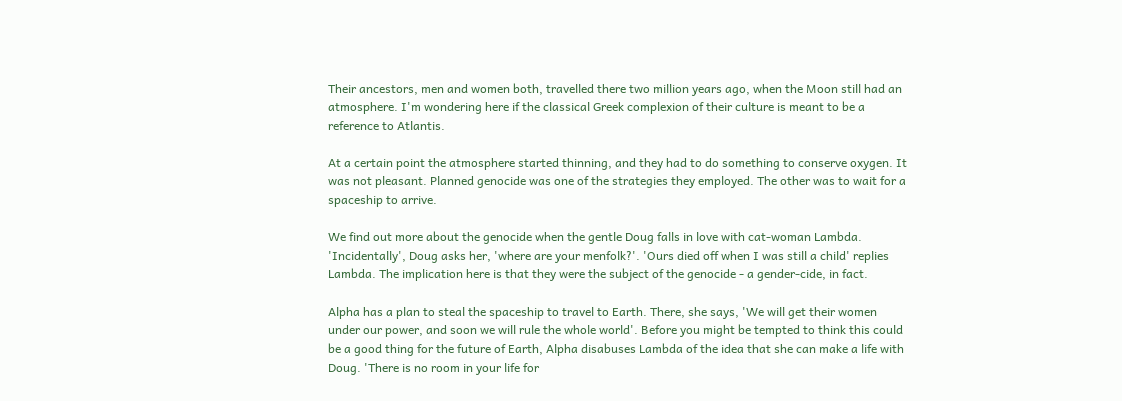Their ancestors, men and women both, travelled there two million years ago, when the Moon still had an atmosphere. I'm wondering here if the classical Greek complexion of their culture is meant to be a reference to Atlantis.

At a certain point the atmosphere started thinning, and they had to do something to conserve oxygen. It was not pleasant. Planned genocide was one of the strategies they employed. The other was to wait for a spaceship to arrive.

We find out more about the genocide when the gentle Doug falls in love with cat-woman Lambda. 'Incidentally', Doug asks her, 'where are your menfolk?'. 'Ours died off when I was still a child' replies Lambda. The implication here is that they were the subject of the genocide - a gender-cide, in fact.

Alpha has a plan to steal the spaceship to travel to Earth. There, she says, 'We will get their women under our power, and soon we will rule the whole world'. Before you might be tempted to think this could be a good thing for the future of Earth, Alpha disabuses Lambda of the idea that she can make a life with Doug. 'There is no room in your life for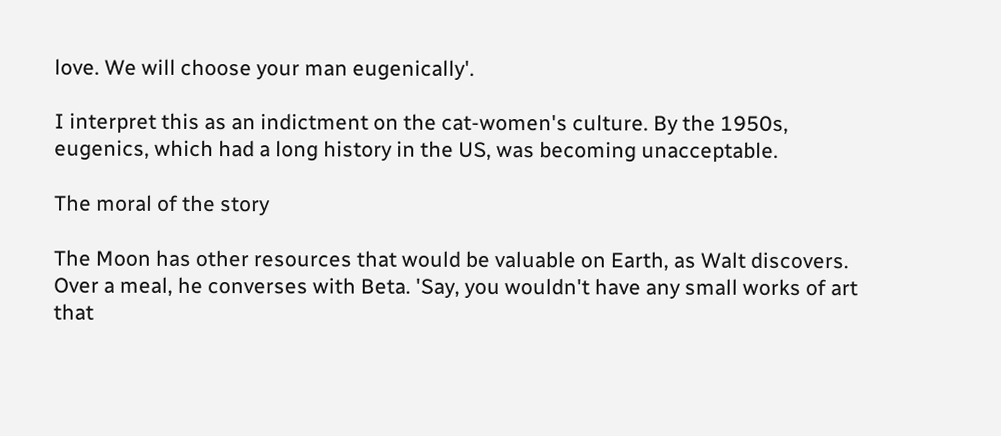love. We will choose your man eugenically'.

I interpret this as an indictment on the cat-women's culture. By the 1950s, eugenics, which had a long history in the US, was becoming unacceptable.

The moral of the story

The Moon has other resources that would be valuable on Earth, as Walt discovers. Over a meal, he converses with Beta. 'Say, you wouldn't have any small works of art that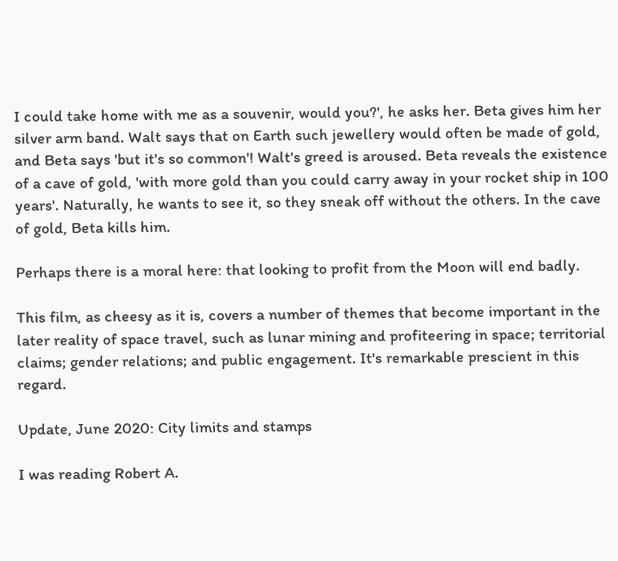I could take home with me as a souvenir, would you?', he asks her. Beta gives him her silver arm band. Walt says that on Earth such jewellery would often be made of gold, and Beta says 'but it's so common'! Walt's greed is aroused. Beta reveals the existence of a cave of gold, 'with more gold than you could carry away in your rocket ship in 100 years'. Naturally, he wants to see it, so they sneak off without the others. In the cave of gold, Beta kills him.

Perhaps there is a moral here: that looking to profit from the Moon will end badly.

This film, as cheesy as it is, covers a number of themes that become important in the later reality of space travel, such as lunar mining and profiteering in space; territorial claims; gender relations; and public engagement. It's remarkable prescient in this regard.

Update, June 2020: City limits and stamps

I was reading Robert A.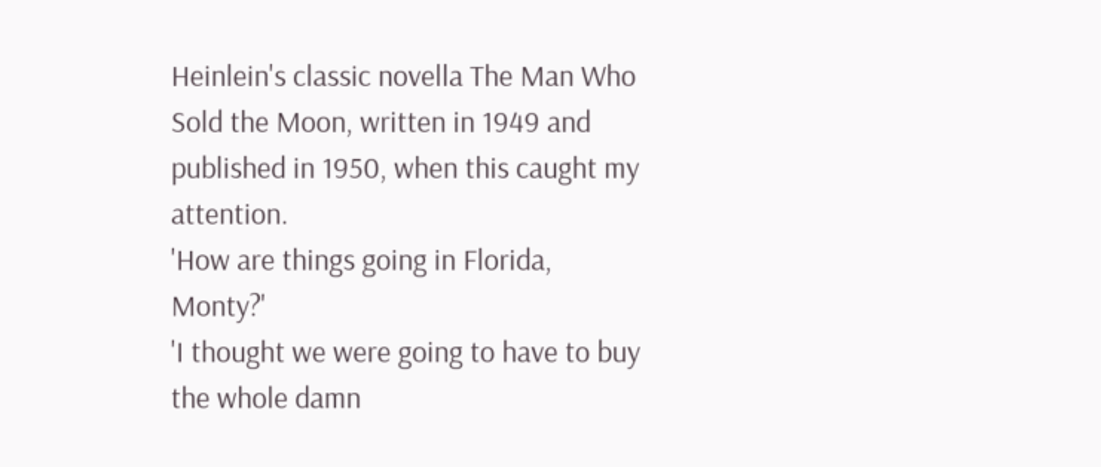Heinlein's classic novella The Man Who Sold the Moon, written in 1949 and published in 1950, when this caught my attention.
'How are things going in Florida, Monty?'
'I thought we were going to have to buy the whole damn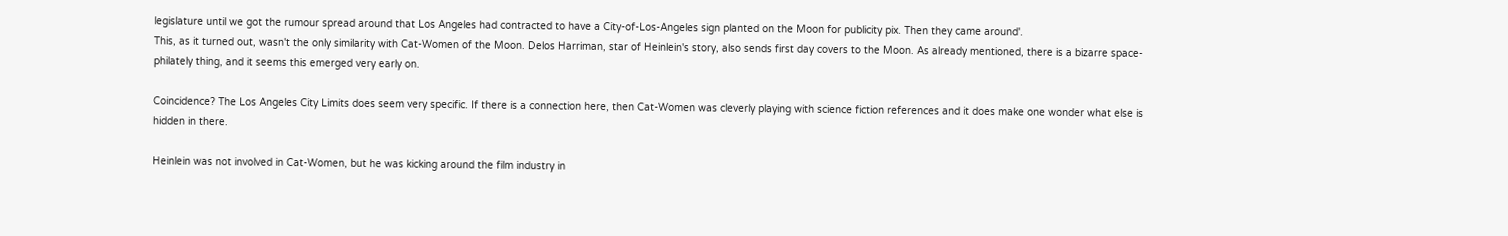legislature until we got the rumour spread around that Los Angeles had contracted to have a City-of-Los-Angeles sign planted on the Moon for publicity pix. Then they came around'.
This, as it turned out, wasn't the only similarity with Cat-Women of the Moon. Delos Harriman, star of Heinlein's story, also sends first day covers to the Moon. As already mentioned, there is a bizarre space-philately thing, and it seems this emerged very early on.

Coincidence? The Los Angeles City Limits does seem very specific. If there is a connection here, then Cat-Women was cleverly playing with science fiction references and it does make one wonder what else is hidden in there.

Heinlein was not involved in Cat-Women, but he was kicking around the film industry in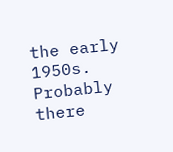the early 1950s. Probably there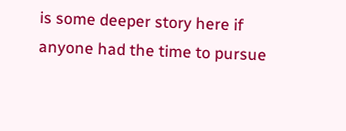is some deeper story here if anyone had the time to pursue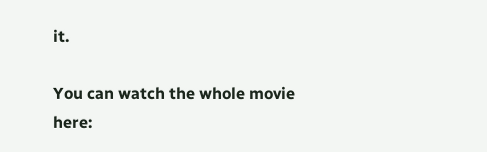it.

You can watch the whole movie here: